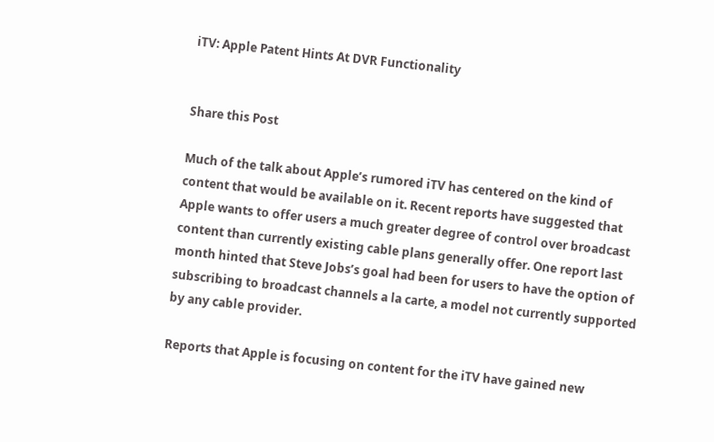iTV: Apple Patent Hints At DVR Functionality


Share this Post

Much of the talk about Apple’s rumored iTV has centered on the kind of content that would be available on it. Recent reports have suggested that Apple wants to offer users a much greater degree of control over broadcast content than currently existing cable plans generally offer. One report last month hinted that Steve Jobs’s goal had been for users to have the option of subscribing to broadcast channels a la carte, a model not currently supported by any cable provider.

Reports that Apple is focusing on content for the iTV have gained new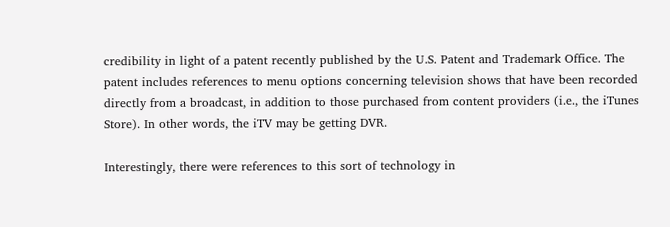credibility in light of a patent recently published by the U.S. Patent and Trademark Office. The patent includes references to menu options concerning television shows that have been recorded directly from a broadcast, in addition to those purchased from content providers (i.e., the iTunes Store). In other words, the iTV may be getting DVR.

Interestingly, there were references to this sort of technology in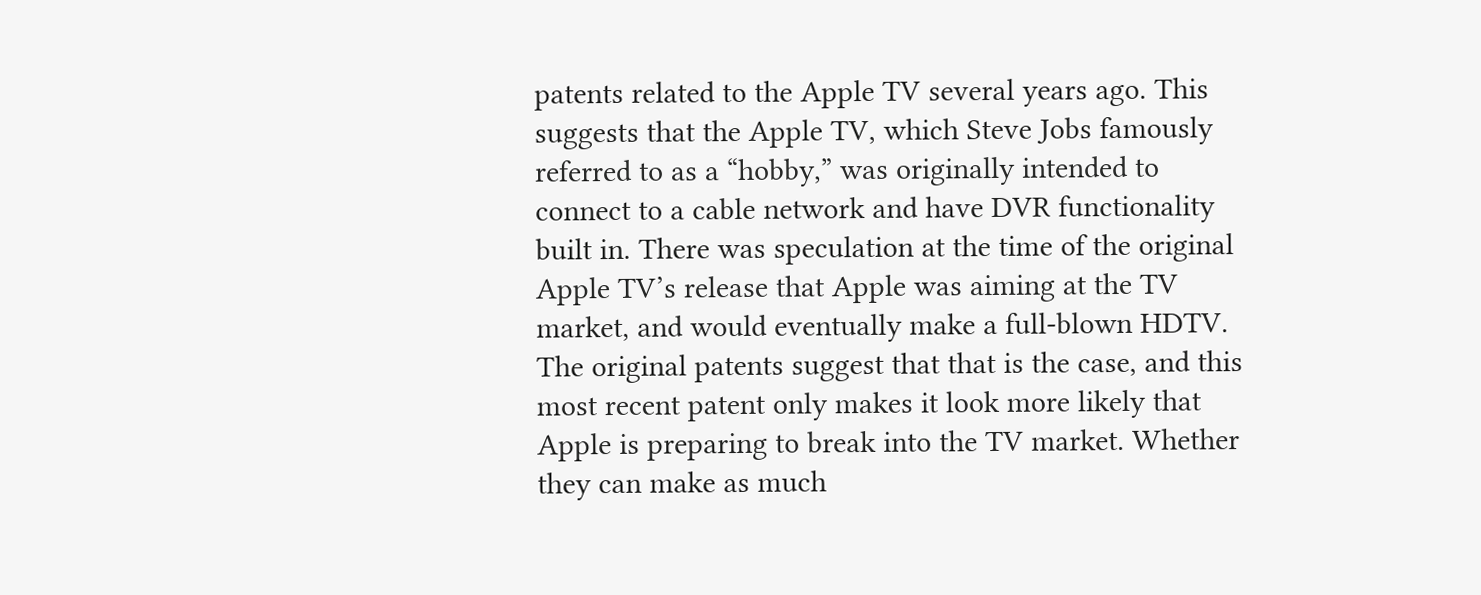patents related to the Apple TV several years ago. This suggests that the Apple TV, which Steve Jobs famously referred to as a “hobby,” was originally intended to connect to a cable network and have DVR functionality built in. There was speculation at the time of the original Apple TV’s release that Apple was aiming at the TV market, and would eventually make a full-blown HDTV. The original patents suggest that that is the case, and this most recent patent only makes it look more likely that Apple is preparing to break into the TV market. Whether they can make as much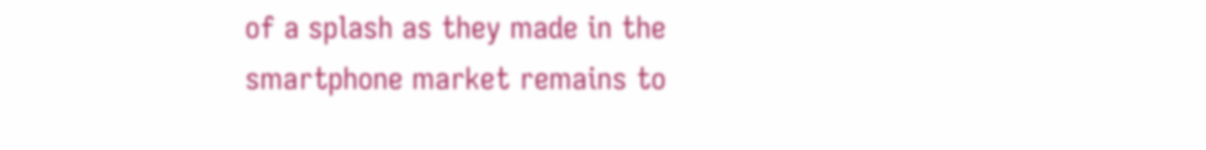of a splash as they made in the smartphone market remains to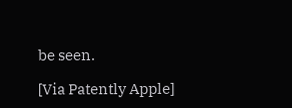be seen.

[Via Patently Apple]